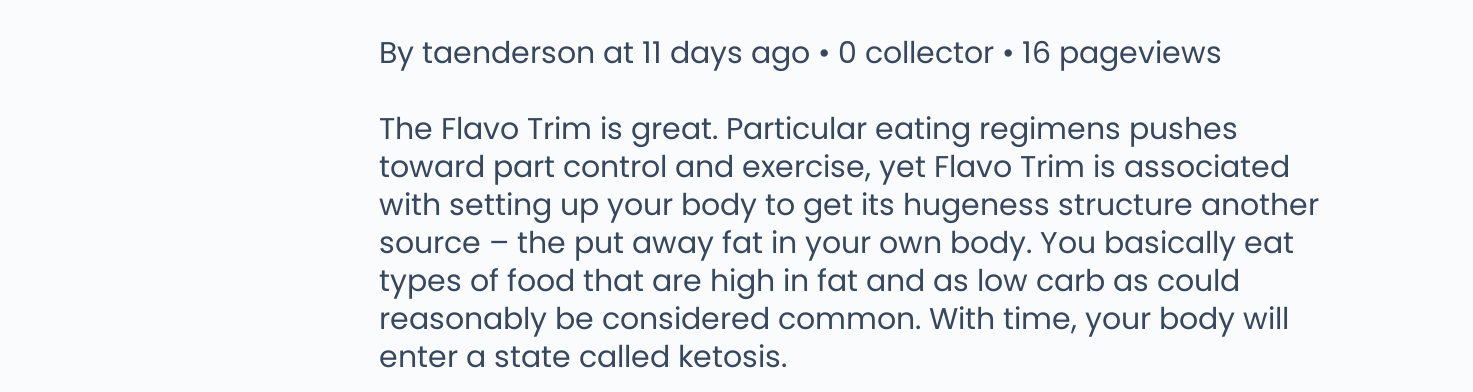By taenderson at 11 days ago • 0 collector • 16 pageviews

The Flavo Trim is great. Particular eating regimens pushes toward part control and exercise, yet Flavo Trim is associated with setting up your body to get its hugeness structure another source – the put away fat in your own body. You basically eat types of food that are high in fat and as low carb as could reasonably be considered common. With time, your body will enter a state called ketosis.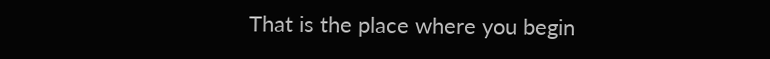That is the place where you begin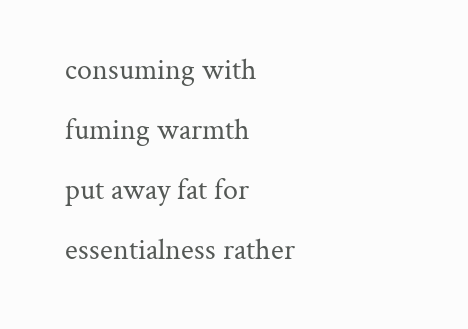consuming with fuming warmth put away fat for essentialness rather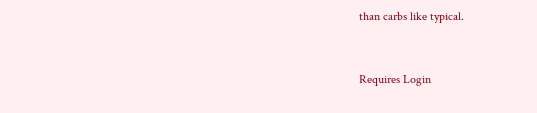than carbs like typical.


Requires Login